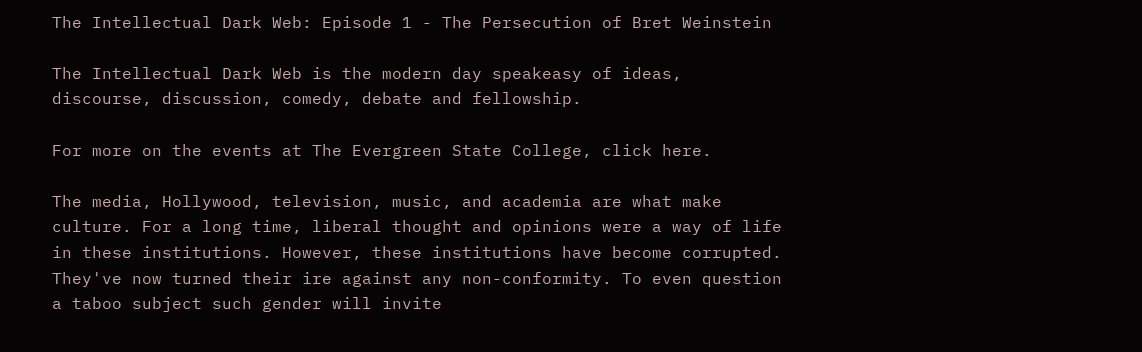The Intellectual Dark Web: Episode 1 - The Persecution of Bret Weinstein

The Intellectual Dark Web is the modern day speakeasy of ideas, discourse, discussion, comedy, debate and fellowship.

For more on the events at The Evergreen State College, click here.

The media, Hollywood, television, music, and academia are what make culture. For a long time, liberal thought and opinions were a way of life in these institutions. However, these institutions have become corrupted. They've now turned their ire against any non-conformity. To even question a taboo subject such gender will invite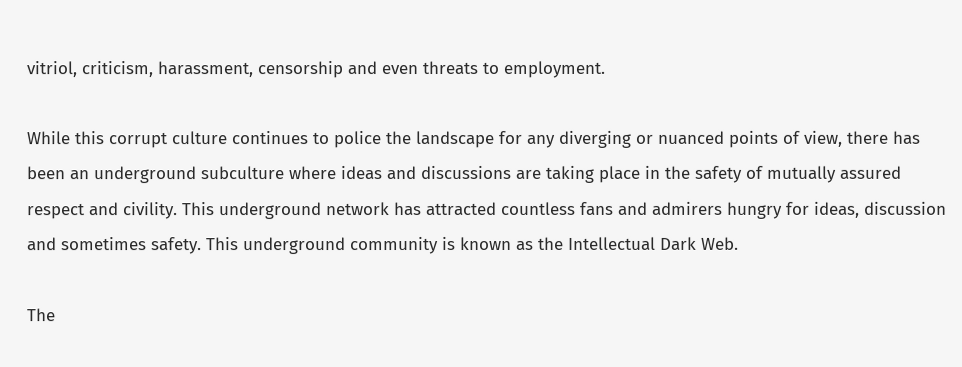vitriol, criticism, harassment, censorship and even threats to employment.

While this corrupt culture continues to police the landscape for any diverging or nuanced points of view, there has been an underground subculture where ideas and discussions are taking place in the safety of mutually assured respect and civility. This underground network has attracted countless fans and admirers hungry for ideas, discussion and sometimes safety. This underground community is known as the Intellectual Dark Web.

The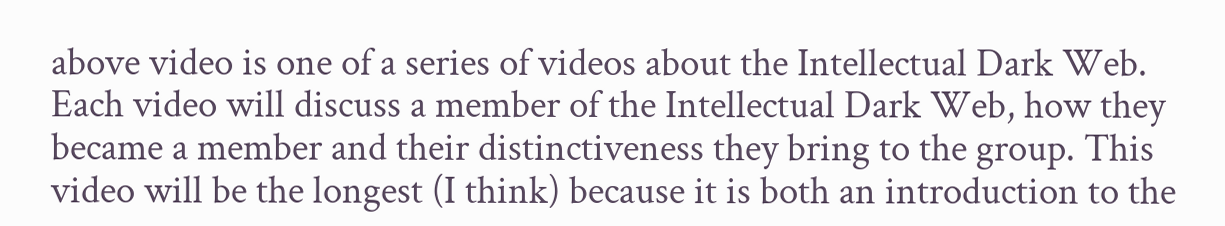above video is one of a series of videos about the Intellectual Dark Web. Each video will discuss a member of the Intellectual Dark Web, how they became a member and their distinctiveness they bring to the group. This video will be the longest (I think) because it is both an introduction to the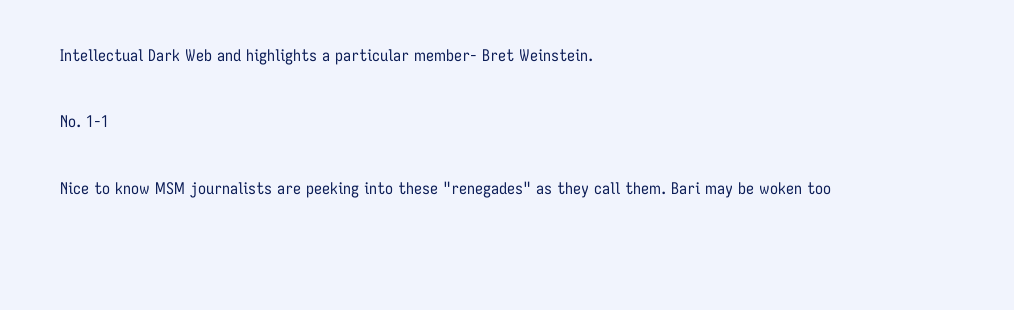Intellectual Dark Web and highlights a particular member- Bret Weinstein.

No. 1-1

Nice to know MSM journalists are peeking into these "renegades" as they call them. Bari may be woken too